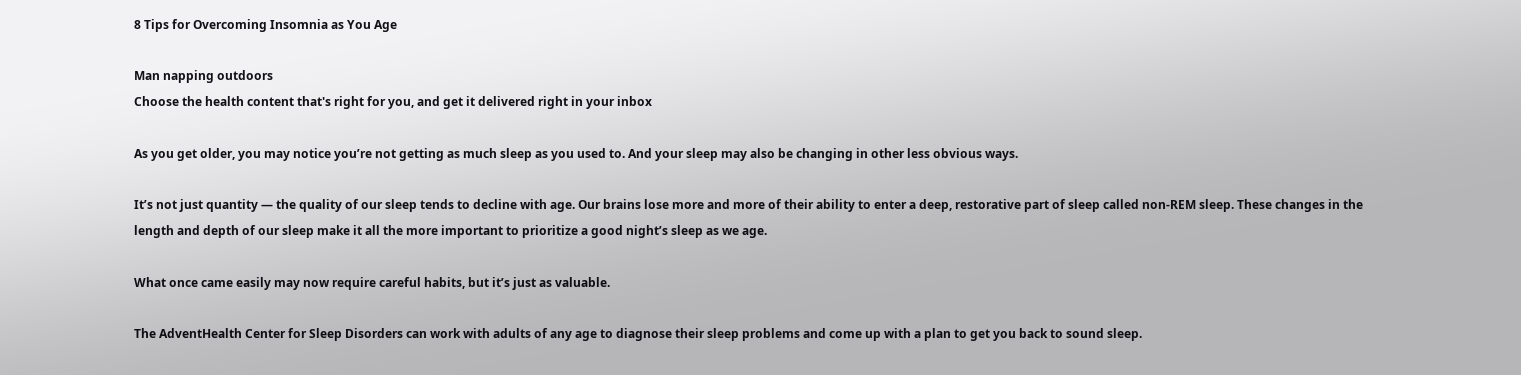8 Tips for Overcoming Insomnia as You Age

Man napping outdoors
Choose the health content that's right for you, and get it delivered right in your inbox

As you get older, you may notice you’re not getting as much sleep as you used to. And your sleep may also be changing in other less obvious ways.

It’s not just quantity — the quality of our sleep tends to decline with age. Our brains lose more and more of their ability to enter a deep, restorative part of sleep called non-REM sleep. These changes in the length and depth of our sleep make it all the more important to prioritize a good night’s sleep as we age.

What once came easily may now require careful habits, but it’s just as valuable.

The AdventHealth Center for Sleep Disorders can work with adults of any age to diagnose their sleep problems and come up with a plan to get you back to sound sleep.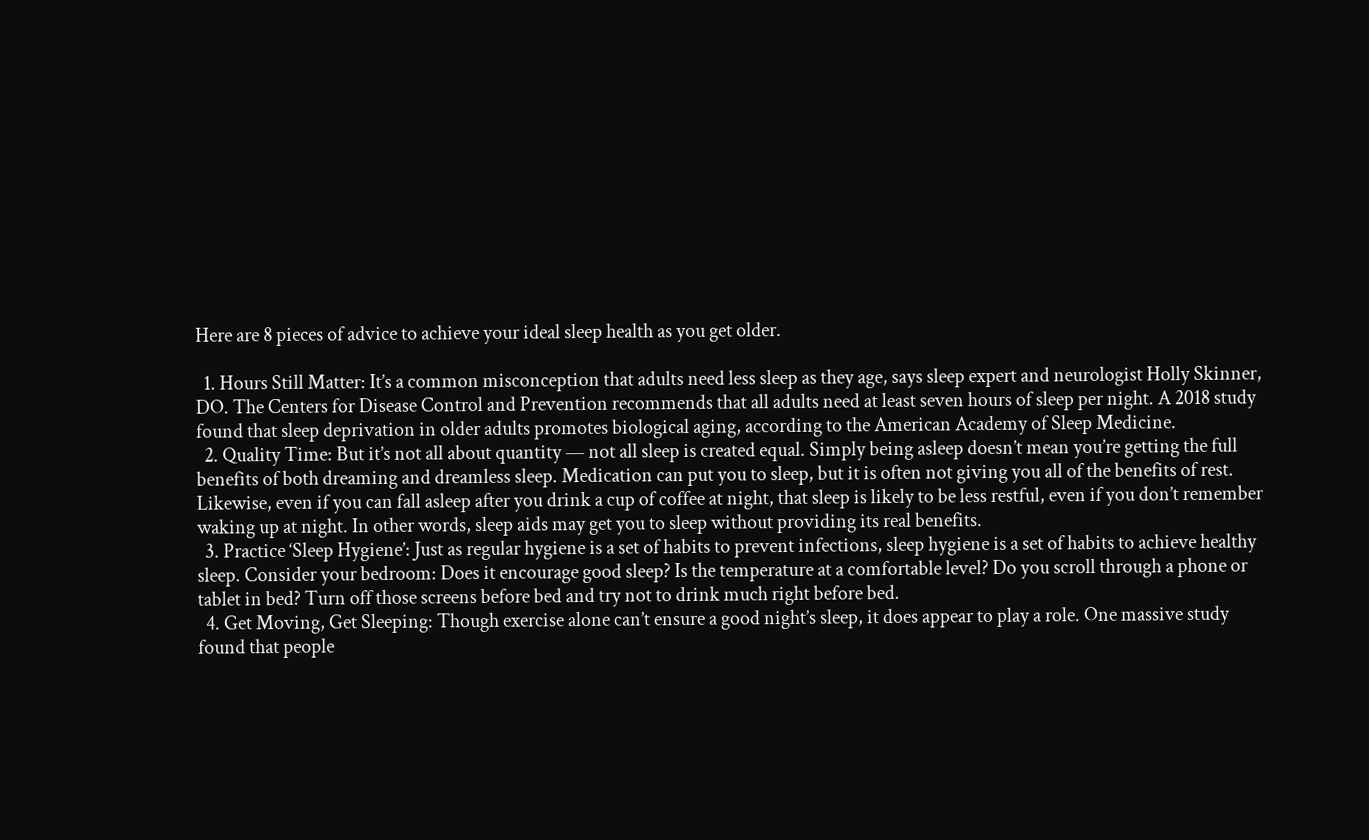Here are 8 pieces of advice to achieve your ideal sleep health as you get older.

  1. Hours Still Matter: It’s a common misconception that adults need less sleep as they age, says sleep expert and neurologist Holly Skinner, DO. The Centers for Disease Control and Prevention recommends that all adults need at least seven hours of sleep per night. A 2018 study found that sleep deprivation in older adults promotes biological aging, according to the American Academy of Sleep Medicine.
  2. Quality Time: But it’s not all about quantity — not all sleep is created equal. Simply being asleep doesn’t mean you’re getting the full benefits of both dreaming and dreamless sleep. Medication can put you to sleep, but it is often not giving you all of the benefits of rest. Likewise, even if you can fall asleep after you drink a cup of coffee at night, that sleep is likely to be less restful, even if you don’t remember waking up at night. In other words, sleep aids may get you to sleep without providing its real benefits.
  3. Practice ‘Sleep Hygiene’: Just as regular hygiene is a set of habits to prevent infections, sleep hygiene is a set of habits to achieve healthy sleep. Consider your bedroom: Does it encourage good sleep? Is the temperature at a comfortable level? Do you scroll through a phone or tablet in bed? Turn off those screens before bed and try not to drink much right before bed.
  4. Get Moving, Get Sleeping: Though exercise alone can’t ensure a good night’s sleep, it does appear to play a role. One massive study found that people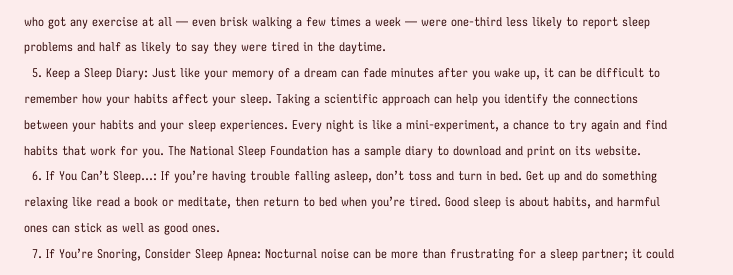who got any exercise at all — even brisk walking a few times a week — were one-third less likely to report sleep problems and half as likely to say they were tired in the daytime.
  5. Keep a Sleep Diary: Just like your memory of a dream can fade minutes after you wake up, it can be difficult to remember how your habits affect your sleep. Taking a scientific approach can help you identify the connections between your habits and your sleep experiences. Every night is like a mini-experiment, a chance to try again and find habits that work for you. The National Sleep Foundation has a sample diary to download and print on its website.
  6. If You Can’t Sleep...: If you’re having trouble falling asleep, don’t toss and turn in bed. Get up and do something relaxing like read a book or meditate, then return to bed when you’re tired. Good sleep is about habits, and harmful ones can stick as well as good ones.
  7. If You’re Snoring, Consider Sleep Apnea: Nocturnal noise can be more than frustrating for a sleep partner; it could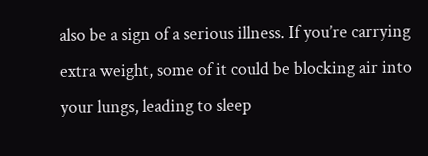also be a sign of a serious illness. If you’re carrying extra weight, some of it could be blocking air into your lungs, leading to sleep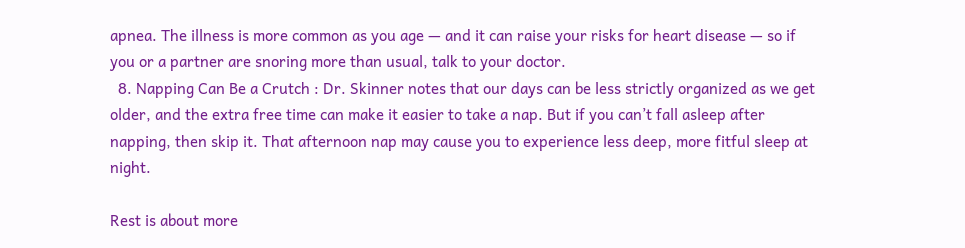apnea. The illness is more common as you age — and it can raise your risks for heart disease — so if you or a partner are snoring more than usual, talk to your doctor.
  8. Napping Can Be a Crutch : Dr. Skinner notes that our days can be less strictly organized as we get older, and the extra free time can make it easier to take a nap. But if you can’t fall asleep after napping, then skip it. That afternoon nap may cause you to experience less deep, more fitful sleep at night.

Rest is about more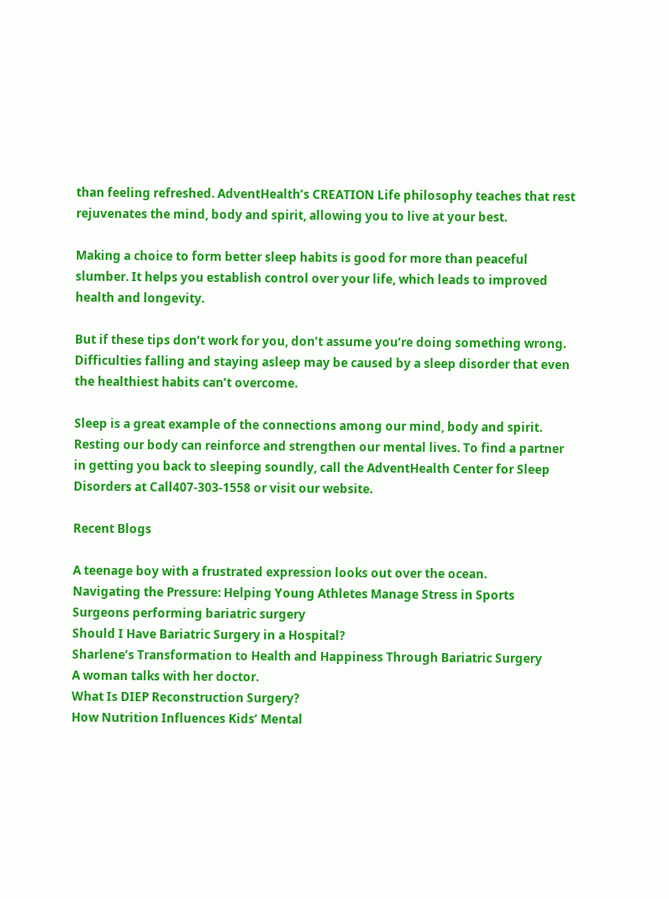than feeling refreshed. AdventHealth’s CREATION Life philosophy teaches that rest rejuvenates the mind, body and spirit, allowing you to live at your best.

Making a choice to form better sleep habits is good for more than peaceful slumber. It helps you establish control over your life, which leads to improved health and longevity.

But if these tips don’t work for you, don’t assume you’re doing something wrong. Difficulties falling and staying asleep may be caused by a sleep disorder that even the healthiest habits can’t overcome.

Sleep is a great example of the connections among our mind, body and spirit. Resting our body can reinforce and strengthen our mental lives. To find a partner in getting you back to sleeping soundly, call the AdventHealth Center for Sleep Disorders at Call407-303-1558 or visit our website.

Recent Blogs

A teenage boy with a frustrated expression looks out over the ocean.
Navigating the Pressure: Helping Young Athletes Manage Stress in Sports
Surgeons performing bariatric surgery
Should I Have Bariatric Surgery in a Hospital?
Sharlene’s Transformation to Health and Happiness Through Bariatric Surgery
A woman talks with her doctor.
What Is DIEP Reconstruction Surgery?
How Nutrition Influences Kids’ Mental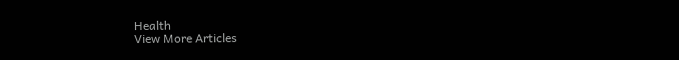Health
View More Articles